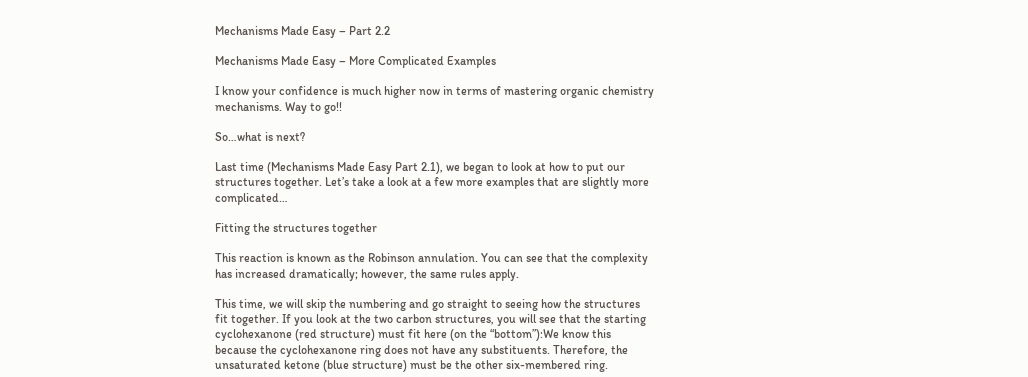Mechanisms Made Easy – Part 2.2

Mechanisms Made Easy – More Complicated Examples

I know your confidence is much higher now in terms of mastering organic chemistry mechanisms. Way to go!!

So…what is next?

Last time (Mechanisms Made Easy Part 2.1), we began to look at how to put our structures together. Let’s take a look at a few more examples that are slightly more complicated…

Fitting the structures together

This reaction is known as the Robinson annulation. You can see that the complexity has increased dramatically; however, the same rules apply.

This time, we will skip the numbering and go straight to seeing how the structures fit together. If you look at the two carbon structures, you will see that the starting cyclohexanone (red structure) must fit here (on the “bottom”):We know this because the cyclohexanone ring does not have any substituents. Therefore, the unsaturated ketone (blue structure) must be the other six-membered ring.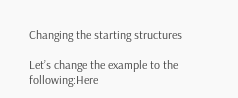Changing the starting structures

Let’s change the example to the following:Here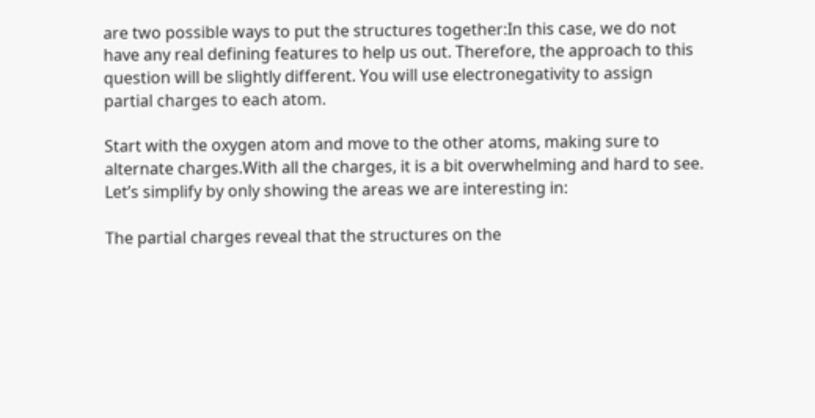are two possible ways to put the structures together:In this case, we do not have any real defining features to help us out. Therefore, the approach to this question will be slightly different. You will use electronegativity to assign partial charges to each atom.

Start with the oxygen atom and move to the other atoms, making sure to alternate charges.With all the charges, it is a bit overwhelming and hard to see. Let’s simplify by only showing the areas we are interesting in:

The partial charges reveal that the structures on the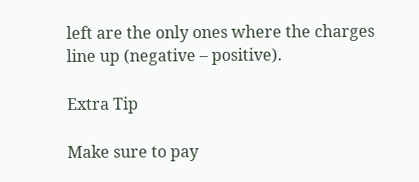left are the only ones where the charges line up (negative – positive).

Extra Tip

Make sure to pay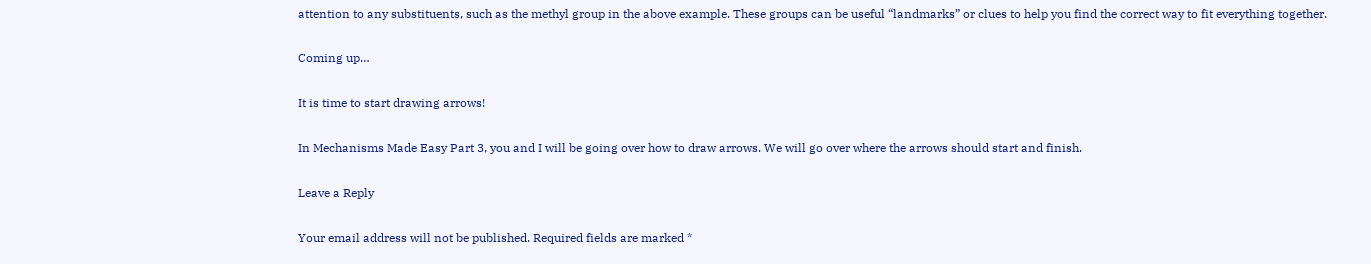attention to any substituents, such as the methyl group in the above example. These groups can be useful “landmarks” or clues to help you find the correct way to fit everything together.

Coming up…

It is time to start drawing arrows!

In Mechanisms Made Easy Part 3, you and I will be going over how to draw arrows. We will go over where the arrows should start and finish.

Leave a Reply

Your email address will not be published. Required fields are marked *